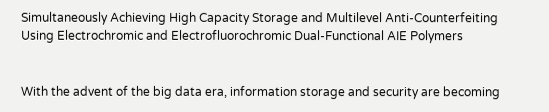Simultaneously Achieving High Capacity Storage and Multilevel Anti-Counterfeiting Using Electrochromic and Electrofluorochromic Dual-Functional AIE Polymers


With the advent of the big data era, information storage and security are becoming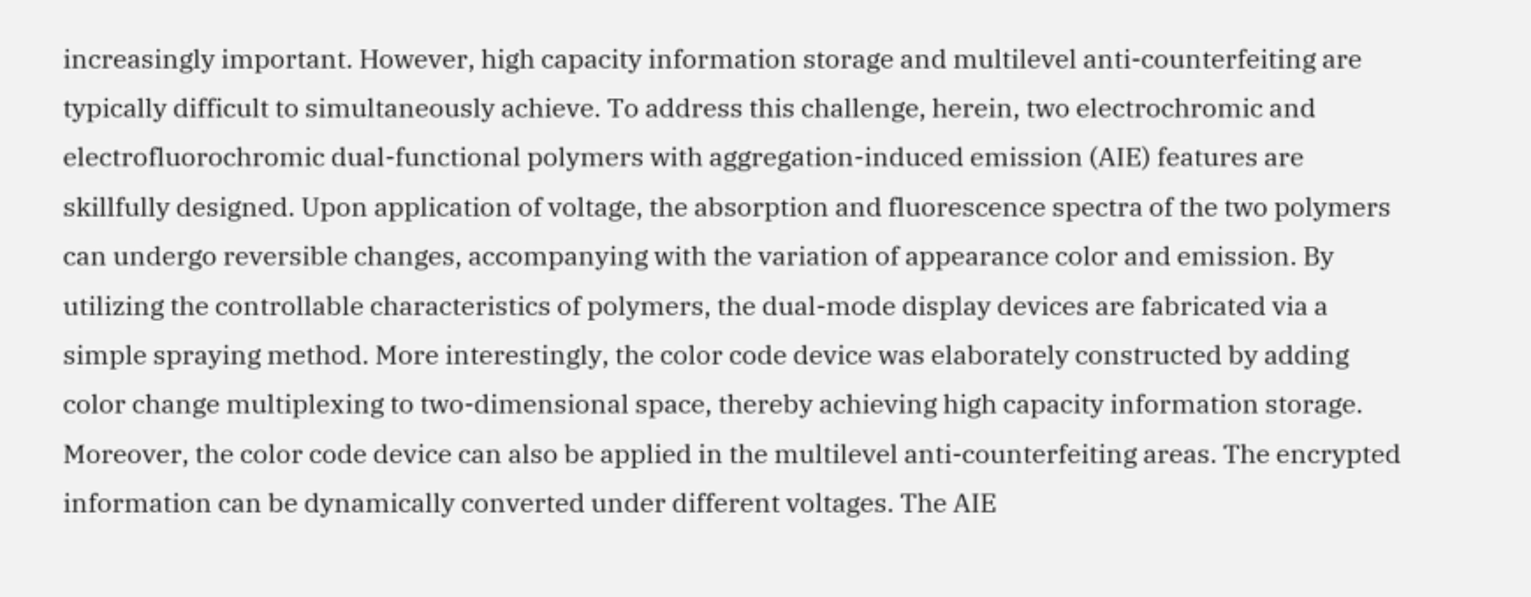increasingly important. However, high capacity information storage and multilevel anti-counterfeiting are typically difficult to simultaneously achieve. To address this challenge, herein, two electrochromic and electrofluorochromic dual-functional polymers with aggregation-induced emission (AIE) features are skillfully designed. Upon application of voltage, the absorption and fluorescence spectra of the two polymers can undergo reversible changes, accompanying with the variation of appearance color and emission. By utilizing the controllable characteristics of polymers, the dual-mode display devices are fabricated via a simple spraying method. More interestingly, the color code device was elaborately constructed by adding color change multiplexing to two-dimensional space, thereby achieving high capacity information storage. Moreover, the color code device can also be applied in the multilevel anti-counterfeiting areas. The encrypted information can be dynamically converted under different voltages. The AIE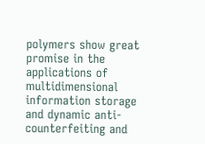polymers show great promise in the applications of multidimensional information storage and dynamic anti-counterfeiting and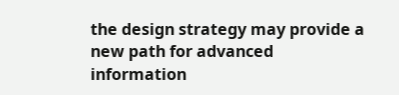the design strategy may provide a new path for advanced information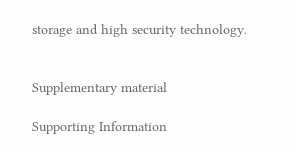storage and high security technology.


Supplementary material

Supporting Information